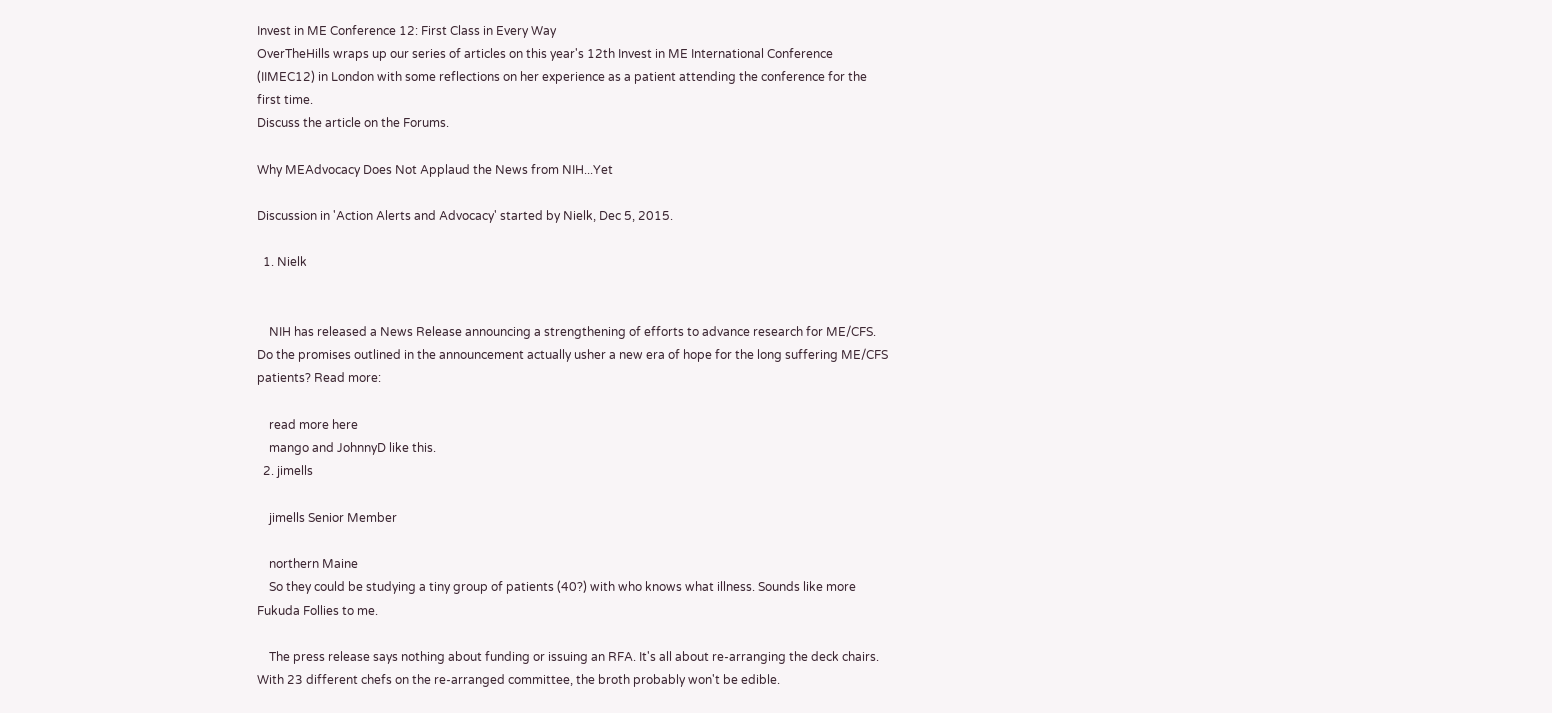Invest in ME Conference 12: First Class in Every Way
OverTheHills wraps up our series of articles on this year's 12th Invest in ME International Conference (IIMEC12) in London with some reflections on her experience as a patient attending the conference for the first time.
Discuss the article on the Forums.

Why MEAdvocacy Does Not Applaud the News from NIH...Yet

Discussion in 'Action Alerts and Advocacy' started by Nielk, Dec 5, 2015.

  1. Nielk


    NIH has released a News Release announcing a strengthening of efforts to advance research for ME/CFS. Do the promises outlined in the announcement actually usher a new era of hope for the long suffering ME/CFS patients? Read more:

    read more here
    mango and JohnnyD like this.
  2. jimells

    jimells Senior Member

    northern Maine
    So they could be studying a tiny group of patients (40?) with who knows what illness. Sounds like more Fukuda Follies to me.

    The press release says nothing about funding or issuing an RFA. It's all about re-arranging the deck chairs. With 23 different chefs on the re-arranged committee, the broth probably won't be edible.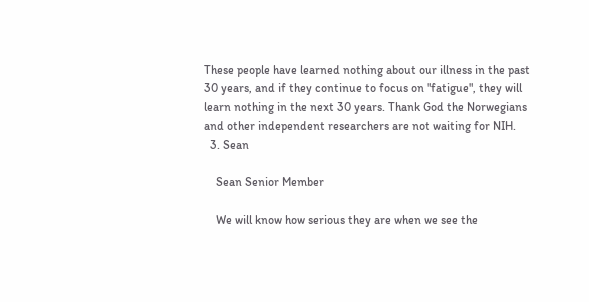These people have learned nothing about our illness in the past 30 years, and if they continue to focus on "fatigue", they will learn nothing in the next 30 years. Thank God the Norwegians and other independent researchers are not waiting for NIH.
  3. Sean

    Sean Senior Member

    We will know how serious they are when we see the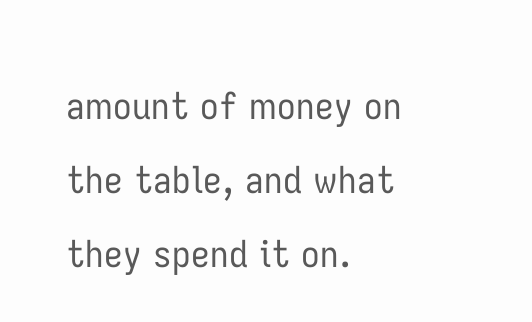amount of money on the table, and what they spend it on.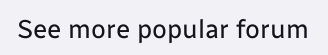See more popular forum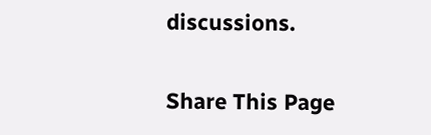discussions.

Share This Page